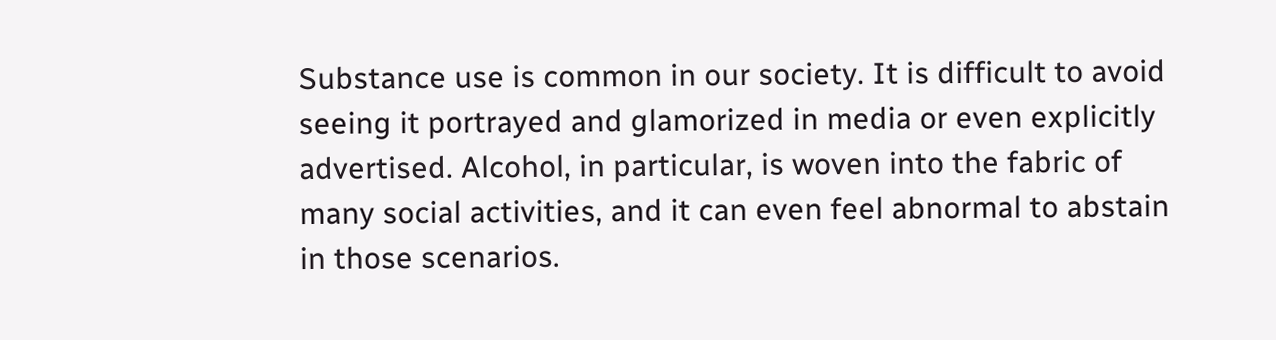Substance use is common in our society. It is difficult to avoid seeing it portrayed and glamorized in media or even explicitly advertised. Alcohol, in particular, is woven into the fabric of many social activities, and it can even feel abnormal to abstain in those scenarios.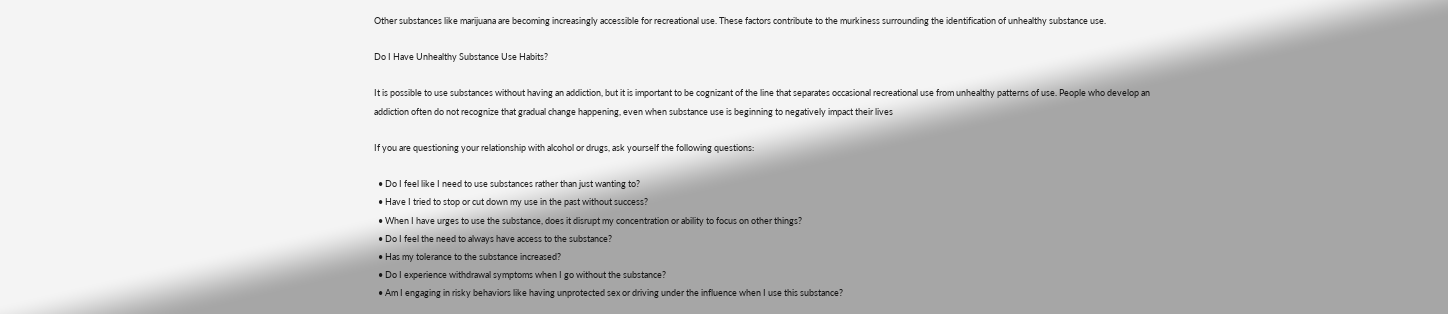Other substances like marijuana are becoming increasingly accessible for recreational use. These factors contribute to the murkiness surrounding the identification of unhealthy substance use.

Do I Have Unhealthy Substance Use Habits?

It is possible to use substances without having an addiction, but it is important to be cognizant of the line that separates occasional recreational use from unhealthy patterns of use. People who develop an addiction often do not recognize that gradual change happening, even when substance use is beginning to negatively impact their lives

If you are questioning your relationship with alcohol or drugs, ask yourself the following questions:

  • Do I feel like I need to use substances rather than just wanting to?
  • Have I tried to stop or cut down my use in the past without success?
  • When I have urges to use the substance, does it disrupt my concentration or ability to focus on other things?
  • Do I feel the need to always have access to the substance?
  • Has my tolerance to the substance increased?
  • Do I experience withdrawal symptoms when I go without the substance?
  • Am I engaging in risky behaviors like having unprotected sex or driving under the influence when I use this substance?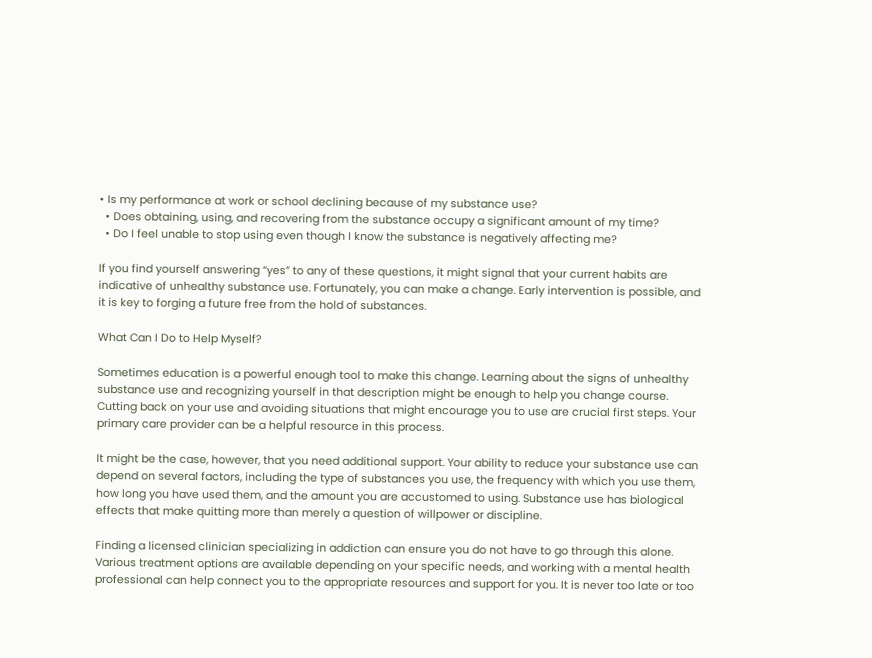• Is my performance at work or school declining because of my substance use?
  • Does obtaining, using, and recovering from the substance occupy a significant amount of my time?
  • Do I feel unable to stop using even though I know the substance is negatively affecting me?

If you find yourself answering “yes” to any of these questions, it might signal that your current habits are indicative of unhealthy substance use. Fortunately, you can make a change. Early intervention is possible, and it is key to forging a future free from the hold of substances.

What Can I Do to Help Myself?

Sometimes education is a powerful enough tool to make this change. Learning about the signs of unhealthy substance use and recognizing yourself in that description might be enough to help you change course. Cutting back on your use and avoiding situations that might encourage you to use are crucial first steps. Your primary care provider can be a helpful resource in this process.

It might be the case, however, that you need additional support. Your ability to reduce your substance use can depend on several factors, including the type of substances you use, the frequency with which you use them, how long you have used them, and the amount you are accustomed to using. Substance use has biological effects that make quitting more than merely a question of willpower or discipline.

Finding a licensed clinician specializing in addiction can ensure you do not have to go through this alone. Various treatment options are available depending on your specific needs, and working with a mental health professional can help connect you to the appropriate resources and support for you. It is never too late or too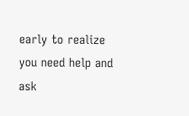early to realize you need help and ask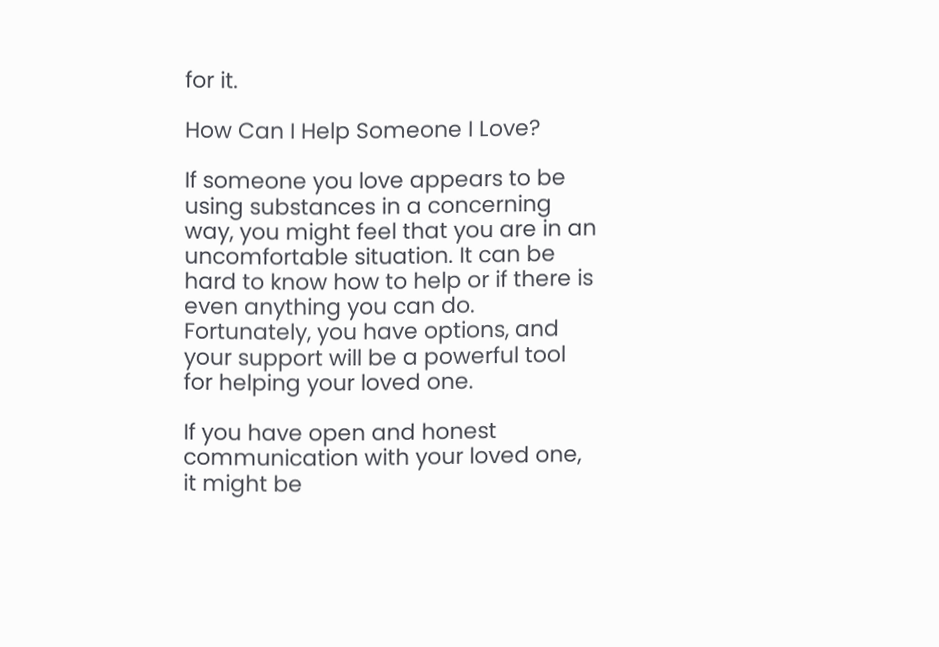for it.

How Can I Help Someone I Love?

If someone you love appears to be using substances in a concerning way, you might feel that you are in an uncomfortable situation. It can be hard to know how to help or if there is even anything you can do. Fortunately, you have options, and your support will be a powerful tool for helping your loved one.

If you have open and honest communication with your loved one, it might be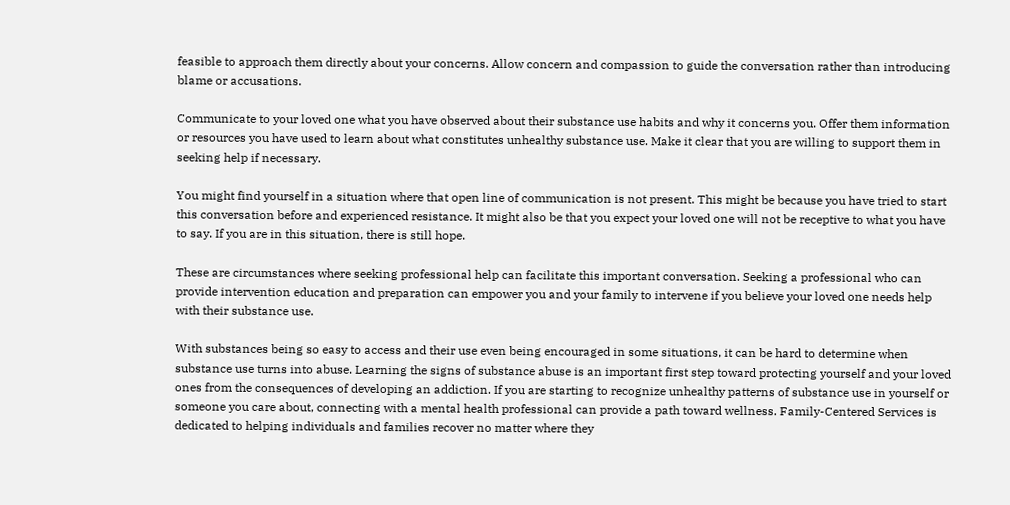feasible to approach them directly about your concerns. Allow concern and compassion to guide the conversation rather than introducing blame or accusations.

Communicate to your loved one what you have observed about their substance use habits and why it concerns you. Offer them information or resources you have used to learn about what constitutes unhealthy substance use. Make it clear that you are willing to support them in seeking help if necessary.

You might find yourself in a situation where that open line of communication is not present. This might be because you have tried to start this conversation before and experienced resistance. It might also be that you expect your loved one will not be receptive to what you have to say. If you are in this situation, there is still hope.

These are circumstances where seeking professional help can facilitate this important conversation. Seeking a professional who can provide intervention education and preparation can empower you and your family to intervene if you believe your loved one needs help with their substance use.

With substances being so easy to access and their use even being encouraged in some situations, it can be hard to determine when substance use turns into abuse. Learning the signs of substance abuse is an important first step toward protecting yourself and your loved ones from the consequences of developing an addiction. If you are starting to recognize unhealthy patterns of substance use in yourself or someone you care about, connecting with a mental health professional can provide a path toward wellness. Family-Centered Services is dedicated to helping individuals and families recover no matter where they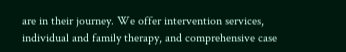are in their journey. We offer intervention services, individual and family therapy, and comprehensive case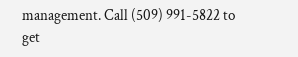management. Call (509) 991-5822 to get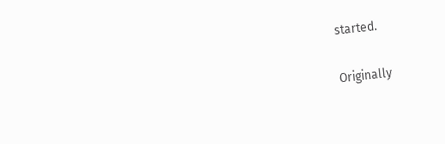started.

Originally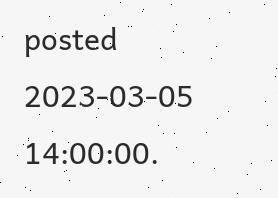posted 2023-03-05 14:00:00.